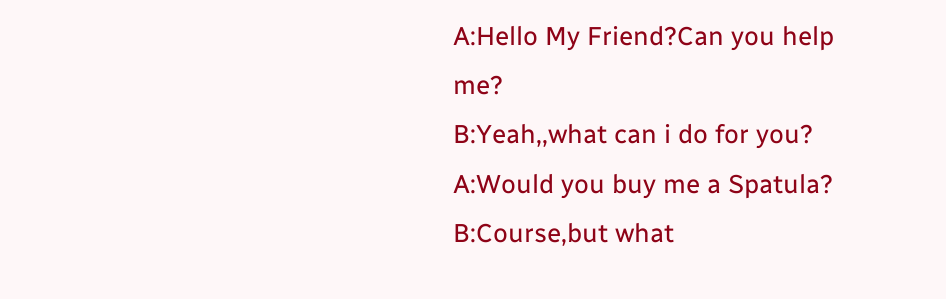A:Hello My Friend?Can you help me?
B:Yeah,,what can i do for you?
A:Would you buy me a Spatula?
B:Course,but what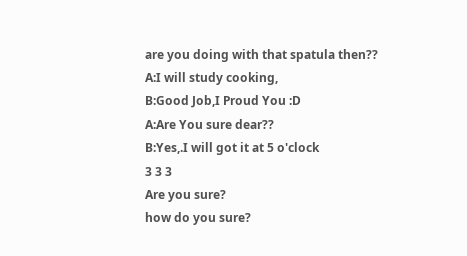are you doing with that spatula then??
A:I will study cooking,
B:Good Job,I Proud You :D
A:Are You sure dear??
B:Yes,.I will got it at 5 o'clock
3 3 3
Are you sure?
how do you sure?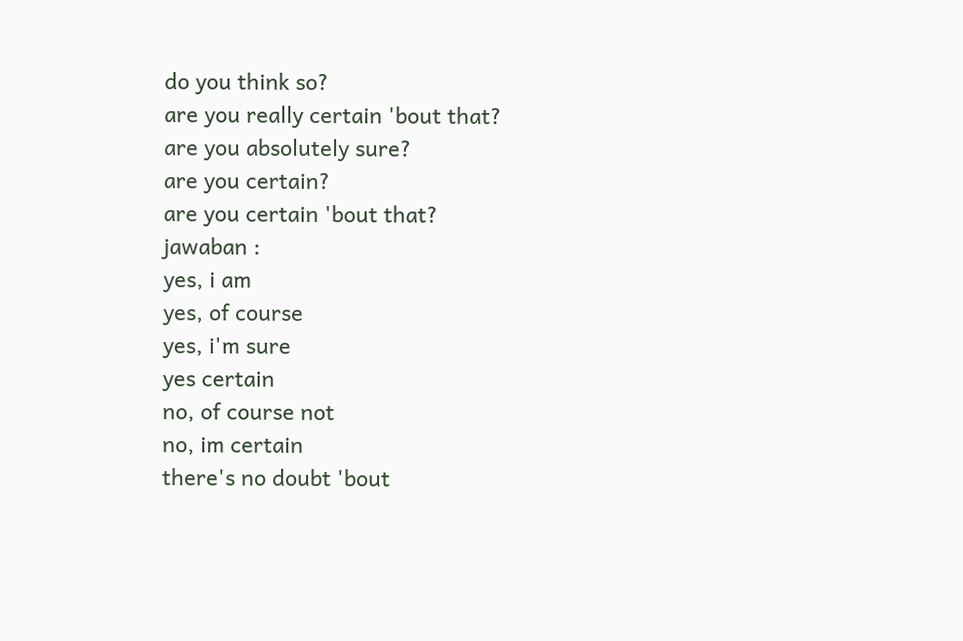do you think so?
are you really certain 'bout that?
are you absolutely sure?
are you certain?
are you certain 'bout that?
jawaban :
yes, i am
yes, of course
yes, i'm sure
yes certain
no, of course not
no, im certain
there's no doubt 'bout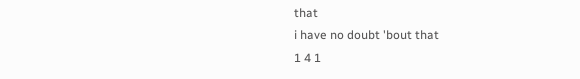that
i have no doubt 'bout that
1 4 1